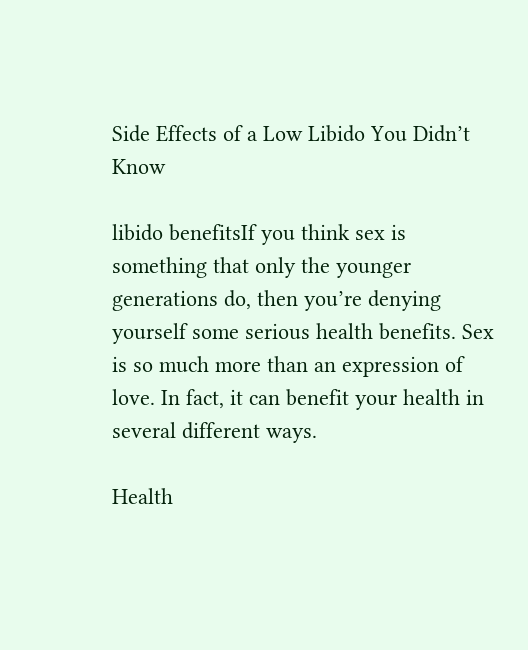Side Effects of a Low Libido You Didn’t Know

libido benefitsIf you think sex is something that only the younger generations do, then you’re denying yourself some serious health benefits. Sex is so much more than an expression of love. In fact, it can benefit your health in several different ways.

Health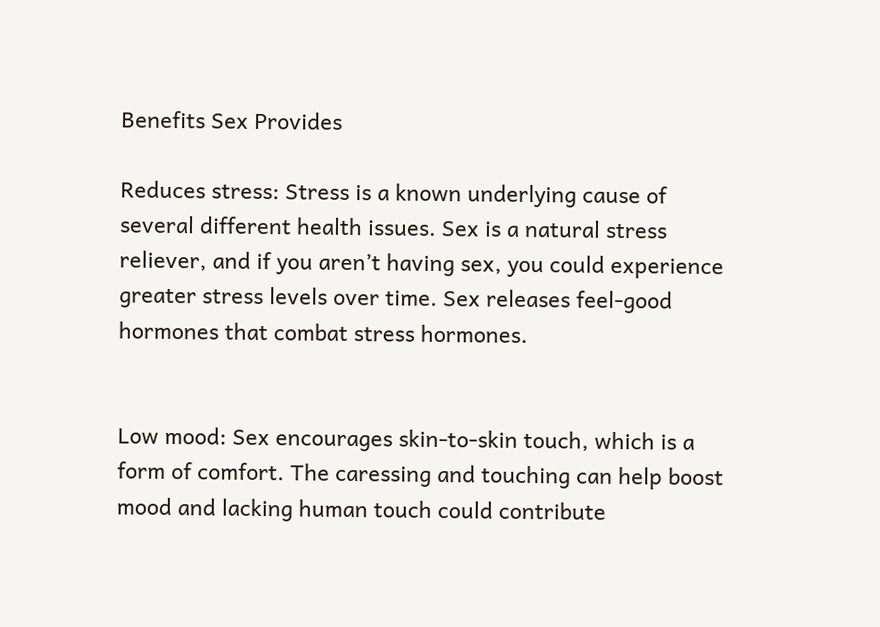Benefits Sex Provides

Reduces stress: Stress is a known underlying cause of several different health issues. Sex is a natural stress reliever, and if you aren’t having sex, you could experience greater stress levels over time. Sex releases feel-good hormones that combat stress hormones.


Low mood: Sex encourages skin-to-skin touch, which is a form of comfort. The caressing and touching can help boost mood and lacking human touch could contribute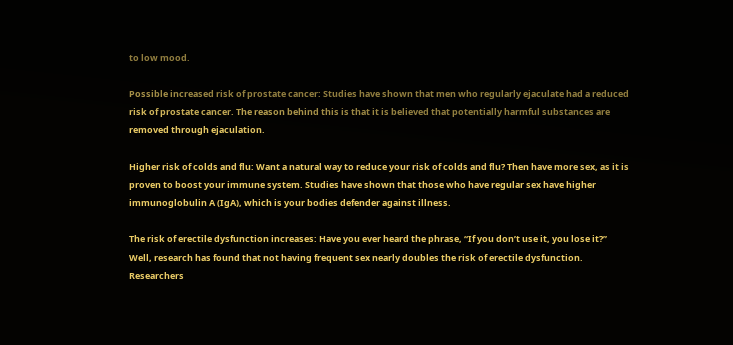to low mood.

Possible increased risk of prostate cancer: Studies have shown that men who regularly ejaculate had a reduced risk of prostate cancer. The reason behind this is that it is believed that potentially harmful substances are removed through ejaculation.

Higher risk of colds and flu: Want a natural way to reduce your risk of colds and flu? Then have more sex, as it is proven to boost your immune system. Studies have shown that those who have regular sex have higher immunoglobulin A (IgA), which is your bodies defender against illness.

The risk of erectile dysfunction increases: Have you ever heard the phrase, “If you don’t use it, you lose it?” Well, research has found that not having frequent sex nearly doubles the risk of erectile dysfunction. Researchers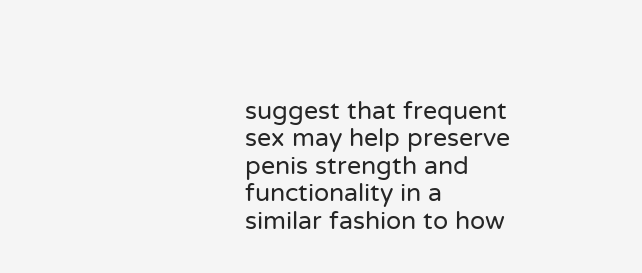suggest that frequent sex may help preserve penis strength and functionality in a similar fashion to how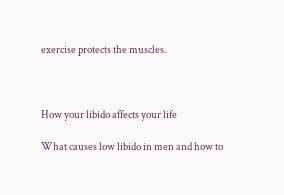exercise protects the muscles.



How your libido affects your life

What causes low libido in men and how to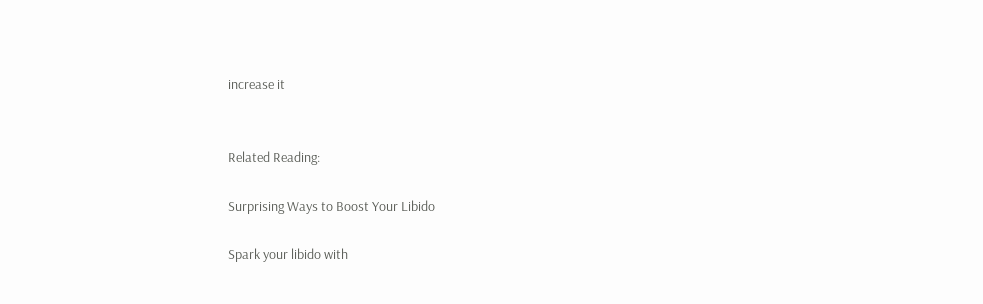increase it


Related Reading:

Surprising Ways to Boost Your Libido

Spark your libido with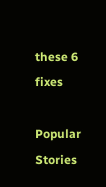these 6 fixes

Popular Stories